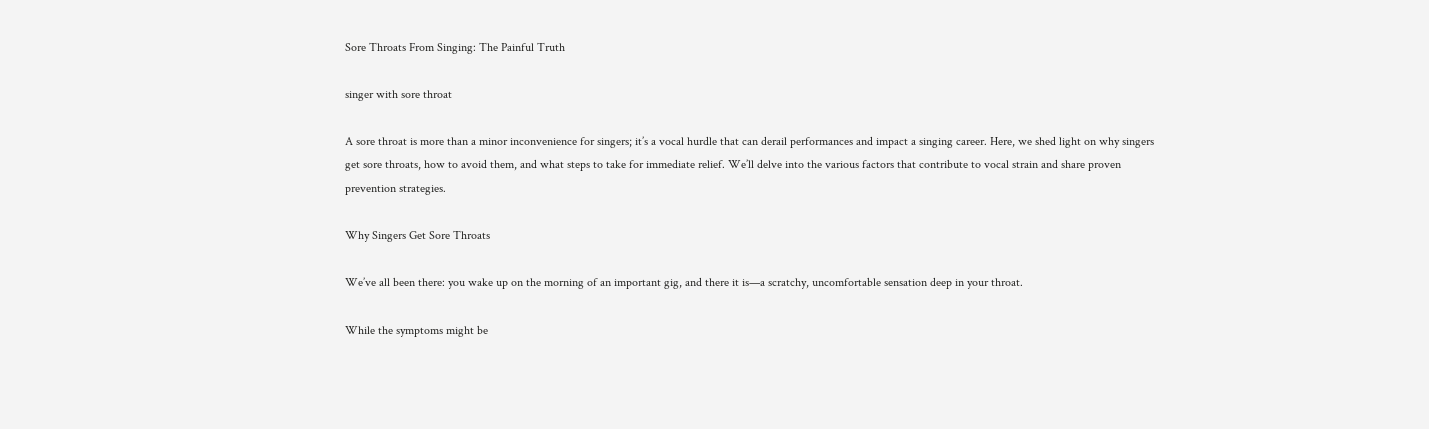Sore Throats From Singing: The Painful Truth

singer with sore throat

A sore throat is more than a minor inconvenience for singers; it’s a vocal hurdle that can derail performances and impact a singing career. Here, we shed light on why singers get sore throats, how to avoid them, and what steps to take for immediate relief. We’ll delve into the various factors that contribute to vocal strain and share proven prevention strategies.

Why Singers Get Sore Throats

We’ve all been there: you wake up on the morning of an important gig, and there it is—a scratchy, uncomfortable sensation deep in your throat.

While the symptoms might be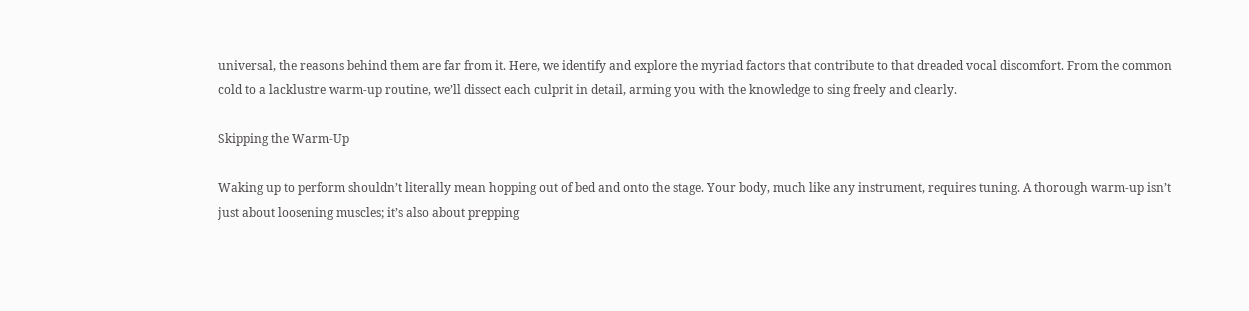universal, the reasons behind them are far from it. Here, we identify and explore the myriad factors that contribute to that dreaded vocal discomfort. From the common cold to a lacklustre warm-up routine, we’ll dissect each culprit in detail, arming you with the knowledge to sing freely and clearly.

Skipping the Warm-Up

Waking up to perform shouldn’t literally mean hopping out of bed and onto the stage. Your body, much like any instrument, requires tuning. A thorough warm-up isn’t just about loosening muscles; it’s also about prepping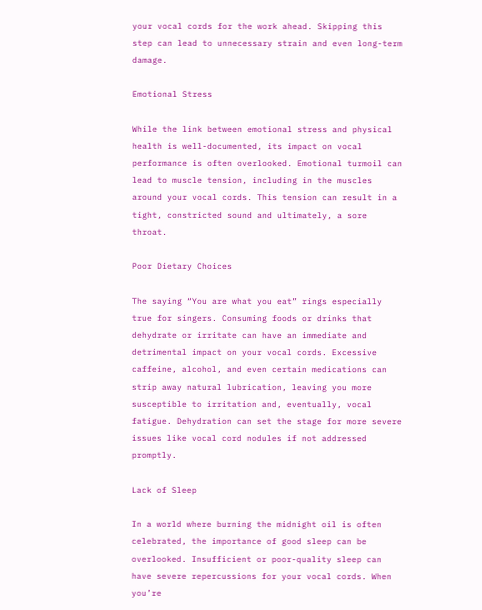your vocal cords for the work ahead. Skipping this step can lead to unnecessary strain and even long-term damage.

Emotional Stress

While the link between emotional stress and physical health is well-documented, its impact on vocal performance is often overlooked. Emotional turmoil can lead to muscle tension, including in the muscles around your vocal cords. This tension can result in a tight, constricted sound and ultimately, a sore throat.

Poor Dietary Choices

The saying “You are what you eat” rings especially true for singers. Consuming foods or drinks that dehydrate or irritate can have an immediate and detrimental impact on your vocal cords. Excessive caffeine, alcohol, and even certain medications can strip away natural lubrication, leaving you more susceptible to irritation and, eventually, vocal fatigue. Dehydration can set the stage for more severe issues like vocal cord nodules if not addressed promptly.

Lack of Sleep

In a world where burning the midnight oil is often celebrated, the importance of good sleep can be overlooked. Insufficient or poor-quality sleep can have severe repercussions for your vocal cords. When you’re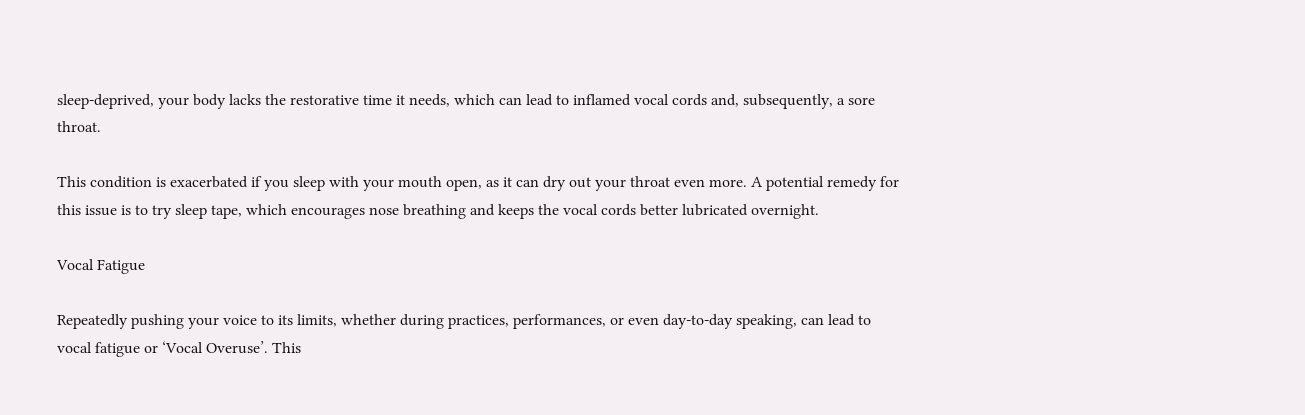sleep-deprived, your body lacks the restorative time it needs, which can lead to inflamed vocal cords and, subsequently, a sore throat.

This condition is exacerbated if you sleep with your mouth open, as it can dry out your throat even more. A potential remedy for this issue is to try sleep tape, which encourages nose breathing and keeps the vocal cords better lubricated overnight.

Vocal Fatigue

Repeatedly pushing your voice to its limits, whether during practices, performances, or even day-to-day speaking, can lead to vocal fatigue or ‘Vocal Overuse’. This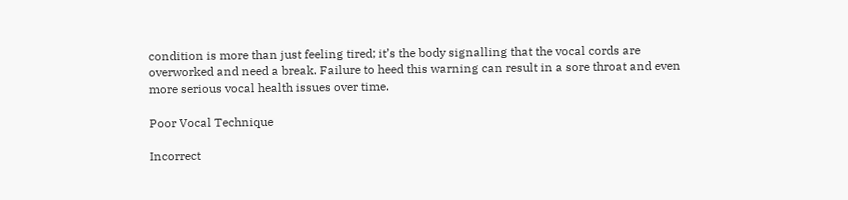condition is more than just feeling tired; it’s the body signalling that the vocal cords are overworked and need a break. Failure to heed this warning can result in a sore throat and even more serious vocal health issues over time.

Poor Vocal Technique

Incorrect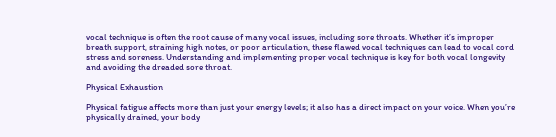vocal technique is often the root cause of many vocal issues, including sore throats. Whether it’s improper breath support, straining high notes, or poor articulation, these flawed vocal techniques can lead to vocal cord stress and soreness. Understanding and implementing proper vocal technique is key for both vocal longevity and avoiding the dreaded sore throat.

Physical Exhaustion

Physical fatigue affects more than just your energy levels; it also has a direct impact on your voice. When you’re physically drained, your body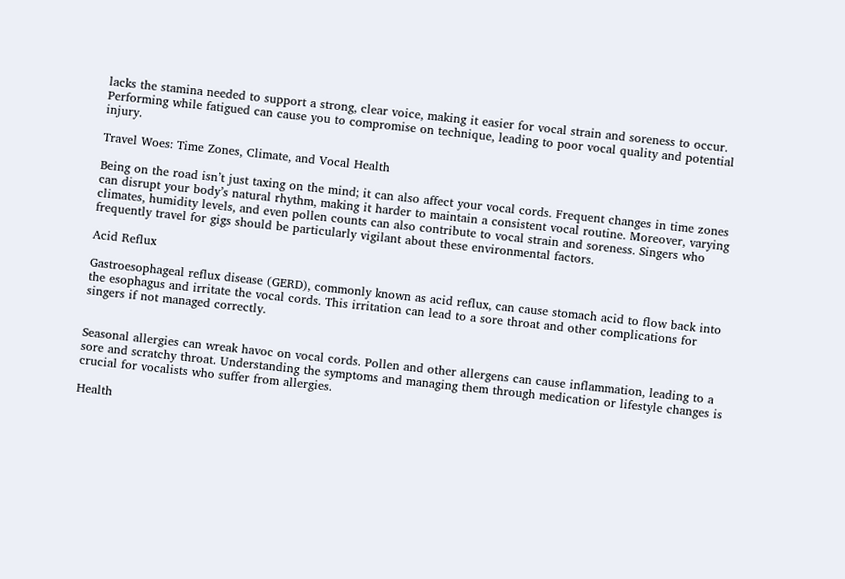lacks the stamina needed to support a strong, clear voice, making it easier for vocal strain and soreness to occur. Performing while fatigued can cause you to compromise on technique, leading to poor vocal quality and potential injury.

Travel Woes: Time Zones, Climate, and Vocal Health

Being on the road isn’t just taxing on the mind; it can also affect your vocal cords. Frequent changes in time zones can disrupt your body’s natural rhythm, making it harder to maintain a consistent vocal routine. Moreover, varying climates, humidity levels, and even pollen counts can also contribute to vocal strain and soreness. Singers who frequently travel for gigs should be particularly vigilant about these environmental factors.

Acid Reflux

Gastroesophageal reflux disease (GERD), commonly known as acid reflux, can cause stomach acid to flow back into the esophagus and irritate the vocal cords. This irritation can lead to a sore throat and other complications for singers if not managed correctly.


Seasonal allergies can wreak havoc on vocal cords. Pollen and other allergens can cause inflammation, leading to a sore and scratchy throat. Understanding the symptoms and managing them through medication or lifestyle changes is crucial for vocalists who suffer from allergies.

Health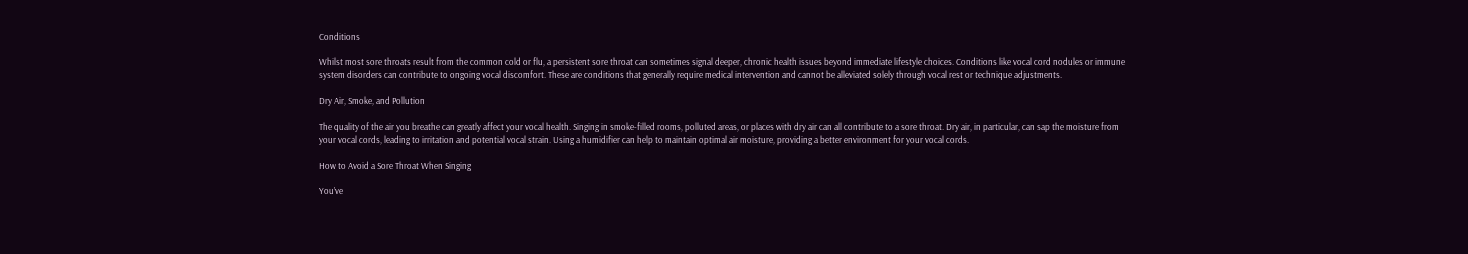Conditions

Whilst most sore throats result from the common cold or flu, a persistent sore throat can sometimes signal deeper, chronic health issues beyond immediate lifestyle choices. Conditions like vocal cord nodules or immune system disorders can contribute to ongoing vocal discomfort. These are conditions that generally require medical intervention and cannot be alleviated solely through vocal rest or technique adjustments.

Dry Air, Smoke, and Pollution

The quality of the air you breathe can greatly affect your vocal health. Singing in smoke-filled rooms, polluted areas, or places with dry air can all contribute to a sore throat. Dry air, in particular, can sap the moisture from your vocal cords, leading to irritation and potential vocal strain. Using a humidifier can help to maintain optimal air moisture, providing a better environment for your vocal cords.

How to Avoid a Sore Throat When Singing

You’ve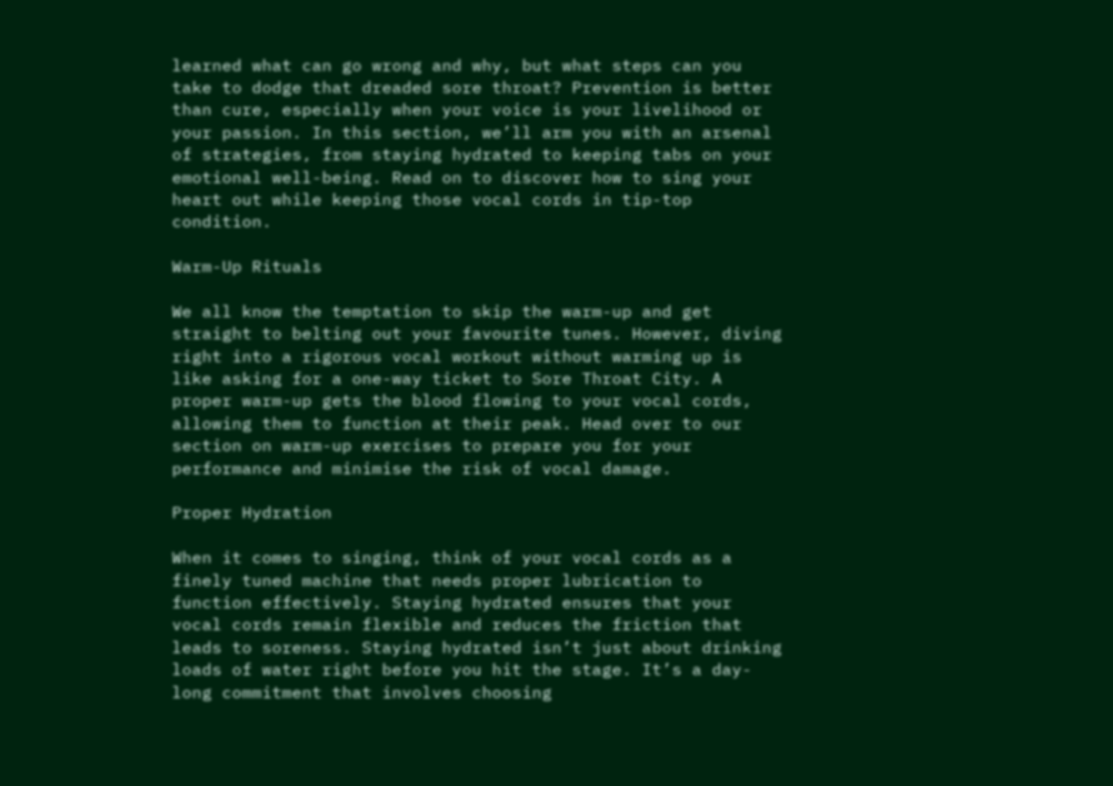learned what can go wrong and why, but what steps can you take to dodge that dreaded sore throat? Prevention is better than cure, especially when your voice is your livelihood or your passion. In this section, we’ll arm you with an arsenal of strategies, from staying hydrated to keeping tabs on your emotional well-being. Read on to discover how to sing your heart out while keeping those vocal cords in tip-top condition.

Warm-Up Rituals

We all know the temptation to skip the warm-up and get straight to belting out your favourite tunes. However, diving right into a rigorous vocal workout without warming up is like asking for a one-way ticket to Sore Throat City. A proper warm-up gets the blood flowing to your vocal cords, allowing them to function at their peak. Head over to our section on warm-up exercises to prepare you for your performance and minimise the risk of vocal damage.

Proper Hydration

When it comes to singing, think of your vocal cords as a finely tuned machine that needs proper lubrication to function effectively. Staying hydrated ensures that your vocal cords remain flexible and reduces the friction that leads to soreness. Staying hydrated isn’t just about drinking loads of water right before you hit the stage. It’s a day-long commitment that involves choosing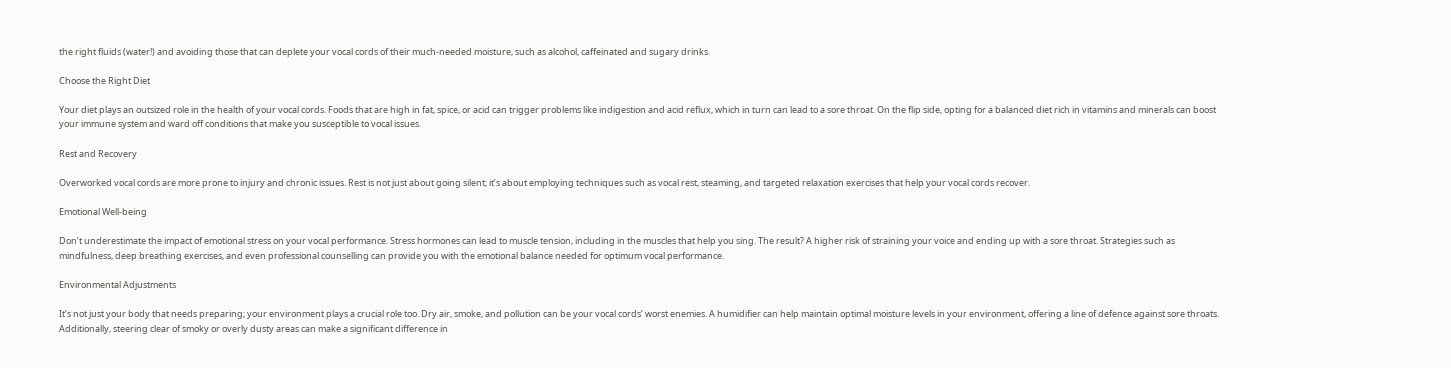the right fluids (water!) and avoiding those that can deplete your vocal cords of their much-needed moisture, such as alcohol, caffeinated and sugary drinks.

Choose the Right Diet

Your diet plays an outsized role in the health of your vocal cords. Foods that are high in fat, spice, or acid can trigger problems like indigestion and acid reflux, which in turn can lead to a sore throat. On the flip side, opting for a balanced diet rich in vitamins and minerals can boost your immune system and ward off conditions that make you susceptible to vocal issues.

Rest and Recovery

Overworked vocal cords are more prone to injury and chronic issues. Rest is not just about going silent; it’s about employing techniques such as vocal rest, steaming, and targeted relaxation exercises that help your vocal cords recover.

Emotional Well-being

Don’t underestimate the impact of emotional stress on your vocal performance. Stress hormones can lead to muscle tension, including in the muscles that help you sing. The result? A higher risk of straining your voice and ending up with a sore throat. Strategies such as mindfulness, deep breathing exercises, and even professional counselling can provide you with the emotional balance needed for optimum vocal performance.

Environmental Adjustments

It’s not just your body that needs preparing; your environment plays a crucial role too. Dry air, smoke, and pollution can be your vocal cords’ worst enemies. A humidifier can help maintain optimal moisture levels in your environment, offering a line of defence against sore throats. Additionally, steering clear of smoky or overly dusty areas can make a significant difference in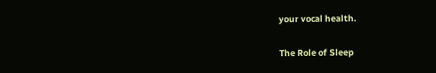your vocal health.

The Role of Sleep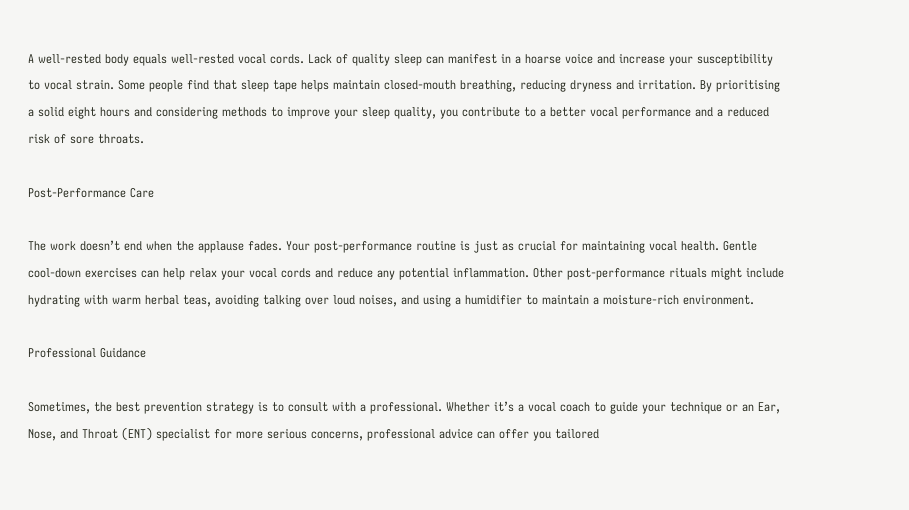A well-rested body equals well-rested vocal cords. Lack of quality sleep can manifest in a hoarse voice and increase your susceptibility to vocal strain. Some people find that sleep tape helps maintain closed-mouth breathing, reducing dryness and irritation. By prioritising a solid eight hours and considering methods to improve your sleep quality, you contribute to a better vocal performance and a reduced risk of sore throats.

Post-Performance Care

The work doesn’t end when the applause fades. Your post-performance routine is just as crucial for maintaining vocal health. Gentle cool-down exercises can help relax your vocal cords and reduce any potential inflammation. Other post-performance rituals might include hydrating with warm herbal teas, avoiding talking over loud noises, and using a humidifier to maintain a moisture-rich environment.

Professional Guidance

Sometimes, the best prevention strategy is to consult with a professional. Whether it’s a vocal coach to guide your technique or an Ear, Nose, and Throat (ENT) specialist for more serious concerns, professional advice can offer you tailored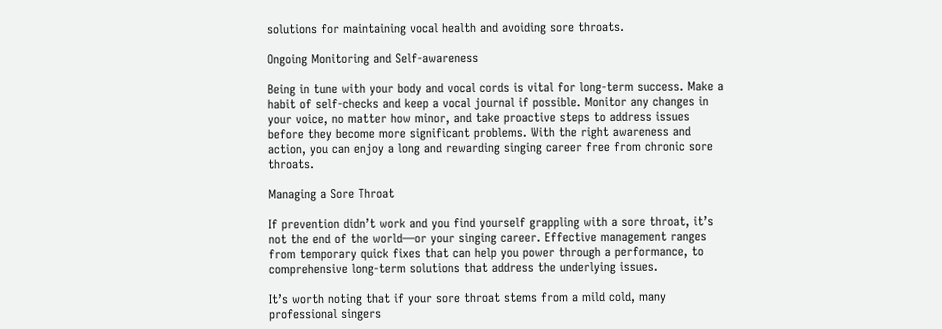solutions for maintaining vocal health and avoiding sore throats.

Ongoing Monitoring and Self-awareness

Being in tune with your body and vocal cords is vital for long-term success. Make a habit of self-checks and keep a vocal journal if possible. Monitor any changes in your voice, no matter how minor, and take proactive steps to address issues before they become more significant problems. With the right awareness and action, you can enjoy a long and rewarding singing career free from chronic sore throats.

Managing a Sore Throat

If prevention didn’t work and you find yourself grappling with a sore throat, it’s not the end of the world—or your singing career. Effective management ranges from temporary quick fixes that can help you power through a performance, to comprehensive long-term solutions that address the underlying issues.

It’s worth noting that if your sore throat stems from a mild cold, many professional singers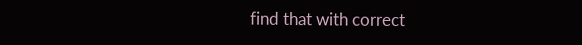find that with correct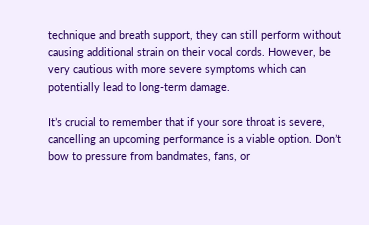technique and breath support, they can still perform without causing additional strain on their vocal cords. However, be very cautious with more severe symptoms which can potentially lead to long-term damage.

It’s crucial to remember that if your sore throat is severe, cancelling an upcoming performance is a viable option. Don’t bow to pressure from bandmates, fans, or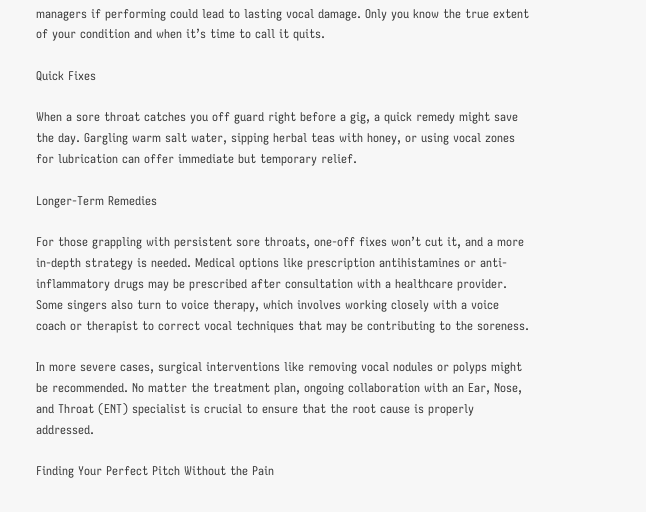managers if performing could lead to lasting vocal damage. Only you know the true extent of your condition and when it’s time to call it quits.

Quick Fixes

When a sore throat catches you off guard right before a gig, a quick remedy might save the day. Gargling warm salt water, sipping herbal teas with honey, or using vocal zones for lubrication can offer immediate but temporary relief.

Longer-Term Remedies

For those grappling with persistent sore throats, one-off fixes won’t cut it, and a more in-depth strategy is needed. Medical options like prescription antihistamines or anti-inflammatory drugs may be prescribed after consultation with a healthcare provider. Some singers also turn to voice therapy, which involves working closely with a voice coach or therapist to correct vocal techniques that may be contributing to the soreness.

In more severe cases, surgical interventions like removing vocal nodules or polyps might be recommended. No matter the treatment plan, ongoing collaboration with an Ear, Nose, and Throat (ENT) specialist is crucial to ensure that the root cause is properly addressed.

Finding Your Perfect Pitch Without the Pain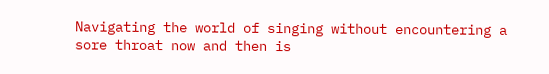Navigating the world of singing without encountering a sore throat now and then is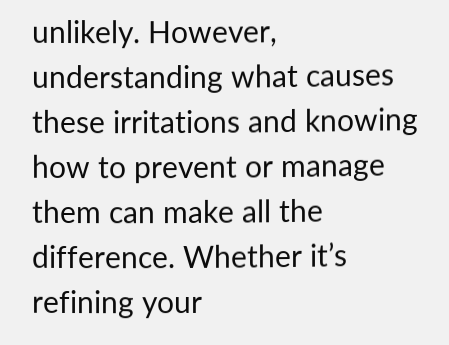unlikely. However, understanding what causes these irritations and knowing how to prevent or manage them can make all the difference. Whether it’s refining your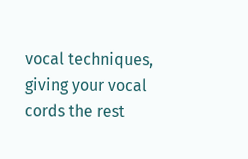vocal techniques, giving your vocal cords the rest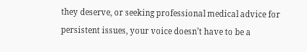they deserve, or seeking professional medical advice for persistent issues, your voice doesn’t have to be a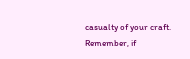casualty of your craft. Remember, if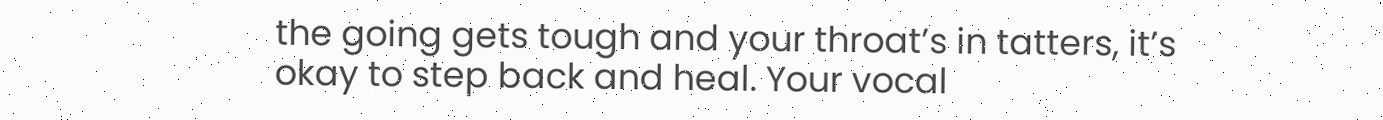the going gets tough and your throat’s in tatters, it’s okay to step back and heal. Your vocal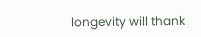longevity will thank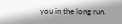you in the long run.